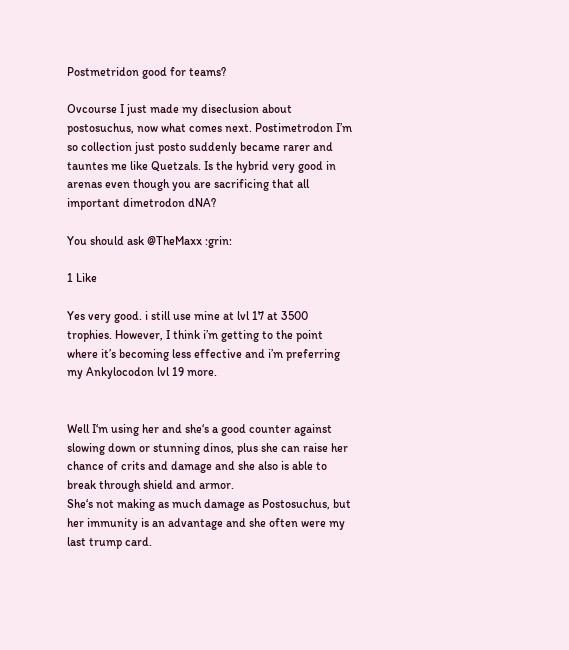Postmetridon good for teams?

Ovcourse I just made my diseclusion about postosuchus, now what comes next. Postimetrodon I’m so collection just posto suddenly became rarer and tauntes me like Quetzals. Is the hybrid very good in arenas even though you are sacrificing that all important dimetrodon dNA?

You should ask @TheMaxx :grin:

1 Like

Yes very good. i still use mine at lvl 17 at 3500 trophies. However, I think i’m getting to the point where it’s becoming less effective and i’m preferring my Ankylocodon lvl 19 more.


Well I‘m using her and she‘s a good counter against slowing down or stunning dinos, plus she can raise her chance of crits and damage and she also is able to break through shield and armor.
She‘s not making as much damage as Postosuchus, but her immunity is an advantage and she often were my last trump card.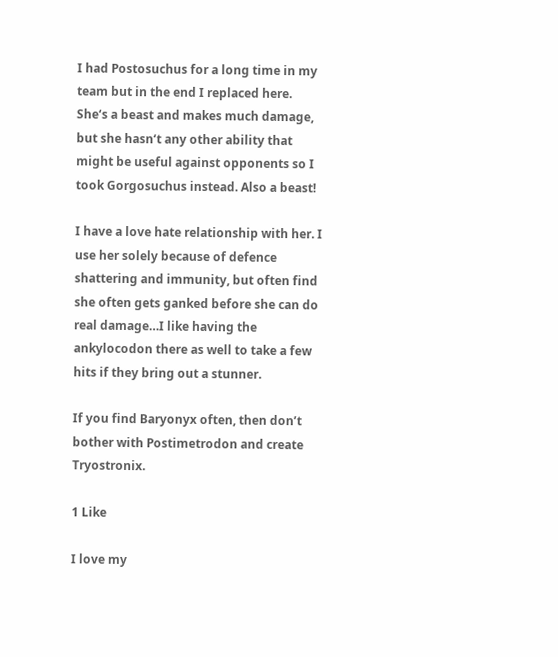I had Postosuchus for a long time in my team but in the end I replaced here. She‘s a beast and makes much damage, but she hasn‘t any other ability that might be useful against opponents so I took Gorgosuchus instead. Also a beast!

I have a love hate relationship with her. I use her solely because of defence shattering and immunity, but often find she often gets ganked before she can do real damage…I like having the ankylocodon there as well to take a few hits if they bring out a stunner.

If you find Baryonyx often, then don’t bother with Postimetrodon and create Tryostronix.

1 Like

I love my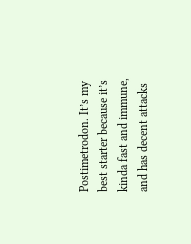Postimetrodon. It’s my best starter because it’s kinda fast and immune, and has decent attacks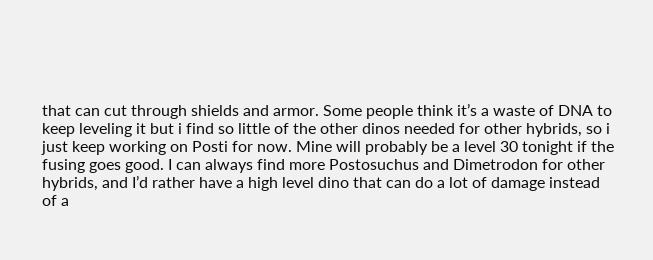that can cut through shields and armor. Some people think it’s a waste of DNA to keep leveling it but i find so little of the other dinos needed for other hybrids, so i just keep working on Posti for now. Mine will probably be a level 30 tonight if the fusing goes good. I can always find more Postosuchus and Dimetrodon for other hybrids, and I’d rather have a high level dino that can do a lot of damage instead of a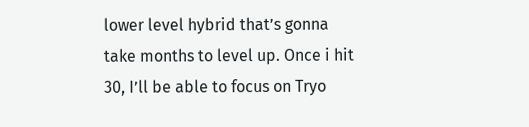lower level hybrid that’s gonna take months to level up. Once i hit 30, I’ll be able to focus on Tryo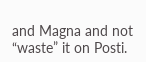and Magna and not “waste” it on Posti.